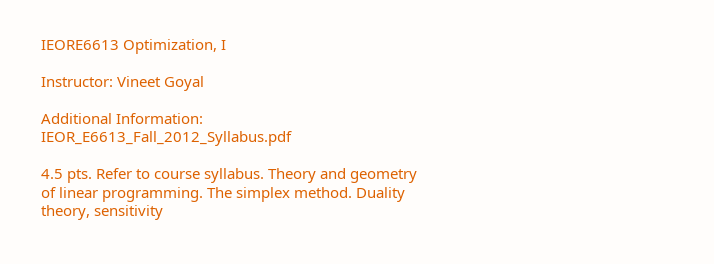IEORE6613 Optimization, I

Instructor: Vineet Goyal

Additional Information: IEOR_E6613_Fall_2012_Syllabus.pdf

4.5 pts. Refer to course syllabus. Theory and geometry of linear programming. The simplex method. Duality theory, sensitivity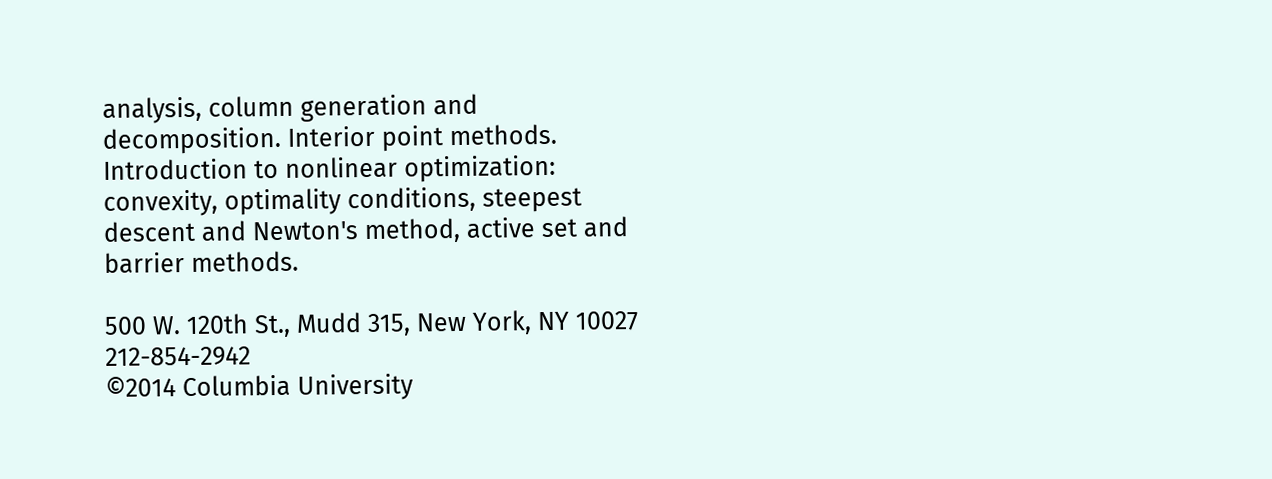analysis, column generation and decomposition. Interior point methods. Introduction to nonlinear optimization: convexity, optimality conditions, steepest descent and Newton's method, active set and barrier methods.

500 W. 120th St., Mudd 315, New York, NY 10027    212-854-2942
©2014 Columbia University